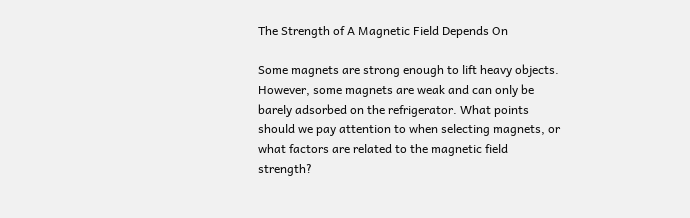The Strength of A Magnetic Field Depends On

Some magnets are strong enough to lift heavy objects. However, some magnets are weak and can only be barely adsorbed on the refrigerator. What points should we pay attention to when selecting magnets, or what factors are related to the magnetic field strength?